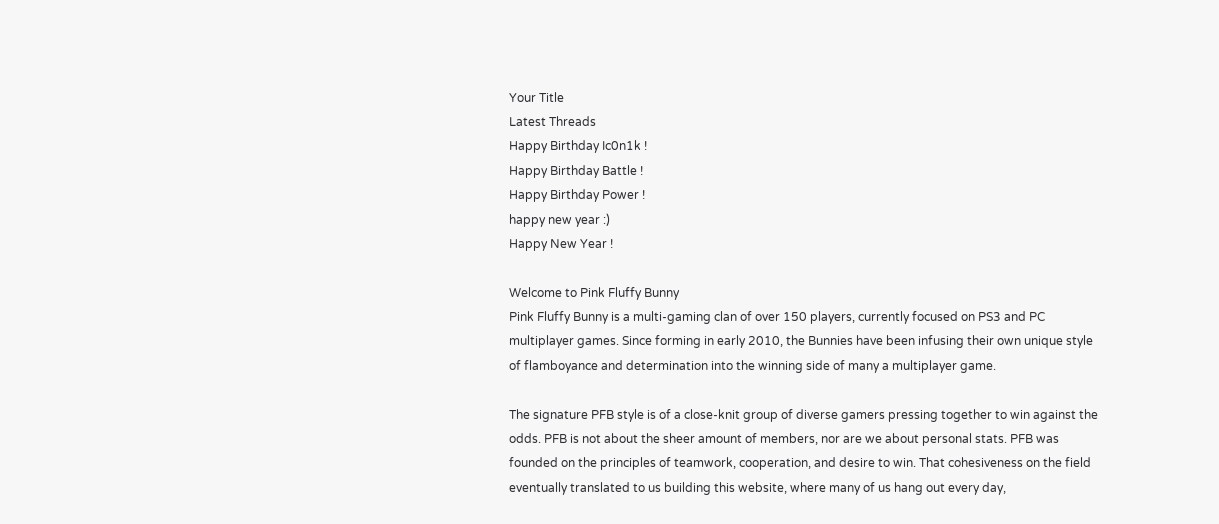Your Title
Latest Threads
Happy Birthday Ic0n1k !
Happy Birthday Battle !
Happy Birthday Power !
happy new year :)
Happy New Year !

Welcome to Pink Fluffy Bunny
Pink Fluffy Bunny is a multi-gaming clan of over 150 players, currently focused on PS3 and PC multiplayer games. Since forming in early 2010, the Bunnies have been infusing their own unique style of flamboyance and determination into the winning side of many a multiplayer game.

The signature PFB style is of a close-knit group of diverse gamers pressing together to win against the odds. PFB is not about the sheer amount of members, nor are we about personal stats. PFB was founded on the principles of teamwork, cooperation, and desire to win. That cohesiveness on the field eventually translated to us building this website, where many of us hang out every day,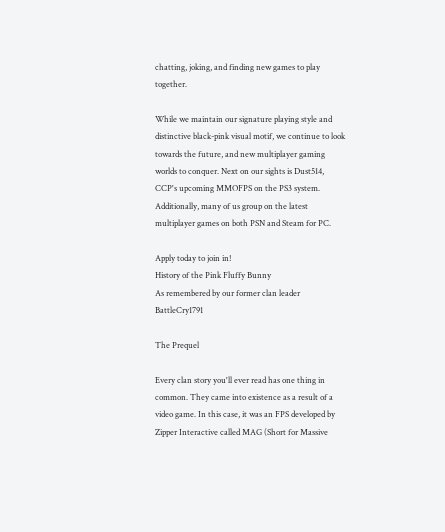chatting, joking, and finding new games to play together.

While we maintain our signature playing style and distinctive black-pink visual motif, we continue to look towards the future, and new multiplayer gaming worlds to conquer. Next on our sights is Dust514, CCP's upcoming MMOFPS on the PS3 system. Additionally, many of us group on the latest multiplayer games on both PSN and Steam for PC.

Apply today to join in!
History of the Pink Fluffy Bunny
As remembered by our former clan leader BattleCry1791

The Prequel

Every clan story you'll ever read has one thing in common. They came into existence as a result of a video game. In this case, it was an FPS developed by Zipper Interactive called MAG (Short for Massive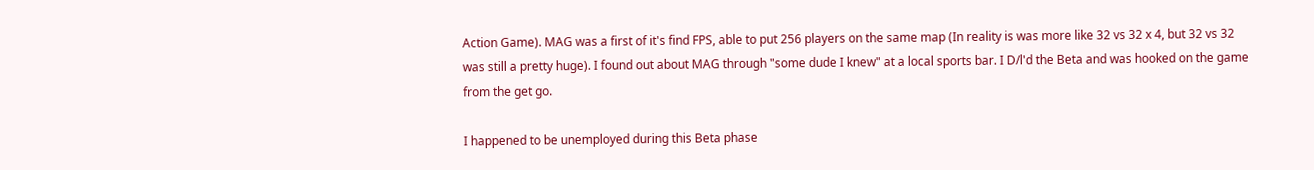Action Game). MAG was a first of it's find FPS, able to put 256 players on the same map (In reality is was more like 32 vs 32 x 4, but 32 vs 32 was still a pretty huge). I found out about MAG through "some dude I knew" at a local sports bar. I D/l'd the Beta and was hooked on the game from the get go.

I happened to be unemployed during this Beta phase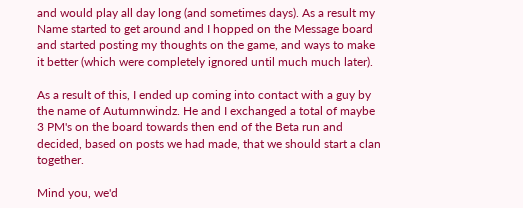and would play all day long (and sometimes days). As a result my Name started to get around and I hopped on the Message board and started posting my thoughts on the game, and ways to make it better (which were completely ignored until much much later).

As a result of this, I ended up coming into contact with a guy by the name of Autumnwindz. He and I exchanged a total of maybe 3 PM's on the board towards then end of the Beta run and decided, based on posts we had made, that we should start a clan together.

Mind you, we'd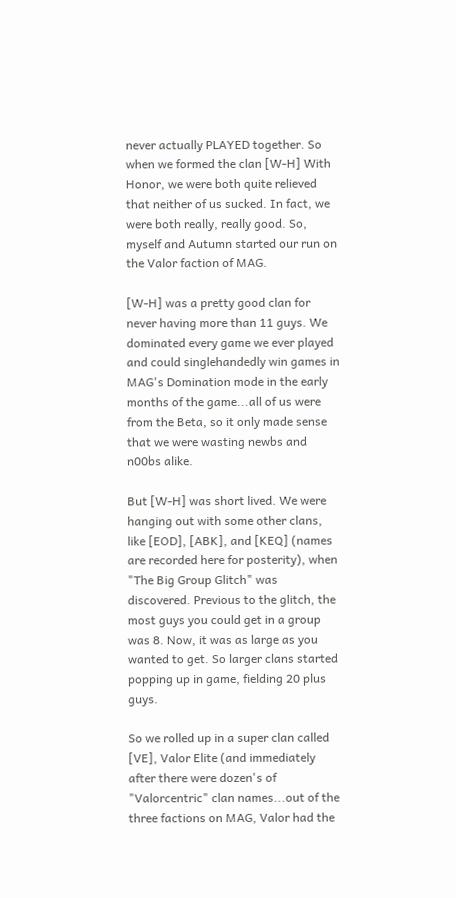never actually PLAYED together. So when we formed the clan [W-H] With Honor, we were both quite relieved that neither of us sucked. In fact, we were both really, really good. So, myself and Autumn started our run on the Valor faction of MAG.

[W-H] was a pretty good clan for never having more than 11 guys. We dominated every game we ever played and could singlehandedly win games in MAG's Domination mode in the early months of the game...all of us were from the Beta, so it only made sense that we were wasting newbs and n00bs alike.

But [W-H] was short lived. We were hanging out with some other clans, like [EOD], [ABK], and [KEQ] (names are recorded here for posterity), when "The Big Group Glitch" was discovered. Previous to the glitch, the most guys you could get in a group was 8. Now, it was as large as you wanted to get. So larger clans started popping up in game, fielding 20 plus guys.

So we rolled up in a super clan called [VE], Valor Elite (and immediately after there were dozen's of "Valorcentric" clan names...out of the three factions on MAG, Valor had the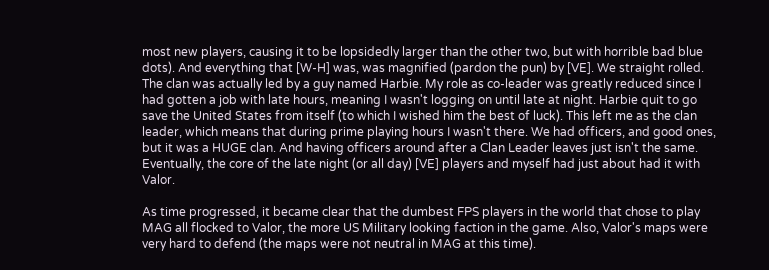most new players, causing it to be lopsidedly larger than the other two, but with horrible bad blue dots). And everything that [W-H] was, was magnified (pardon the pun) by [VE]. We straight rolled. The clan was actually led by a guy named Harbie. My role as co-leader was greatly reduced since I had gotten a job with late hours, meaning I wasn't logging on until late at night. Harbie quit to go save the United States from itself (to which I wished him the best of luck). This left me as the clan leader, which means that during prime playing hours I wasn't there. We had officers, and good ones, but it was a HUGE clan. And having officers around after a Clan Leader leaves just isn't the same. Eventually, the core of the late night (or all day) [VE] players and myself had just about had it with Valor.

As time progressed, it became clear that the dumbest FPS players in the world that chose to play MAG all flocked to Valor, the more US Military looking faction in the game. Also, Valor's maps were very hard to defend (the maps were not neutral in MAG at this time).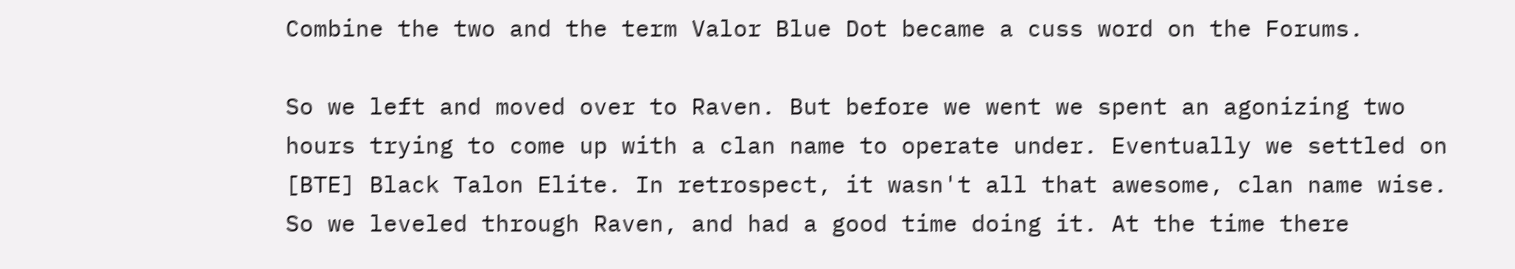Combine the two and the term Valor Blue Dot became a cuss word on the Forums.

So we left and moved over to Raven. But before we went we spent an agonizing two hours trying to come up with a clan name to operate under. Eventually we settled on [BTE] Black Talon Elite. In retrospect, it wasn't all that awesome, clan name wise. So we leveled through Raven, and had a good time doing it. At the time there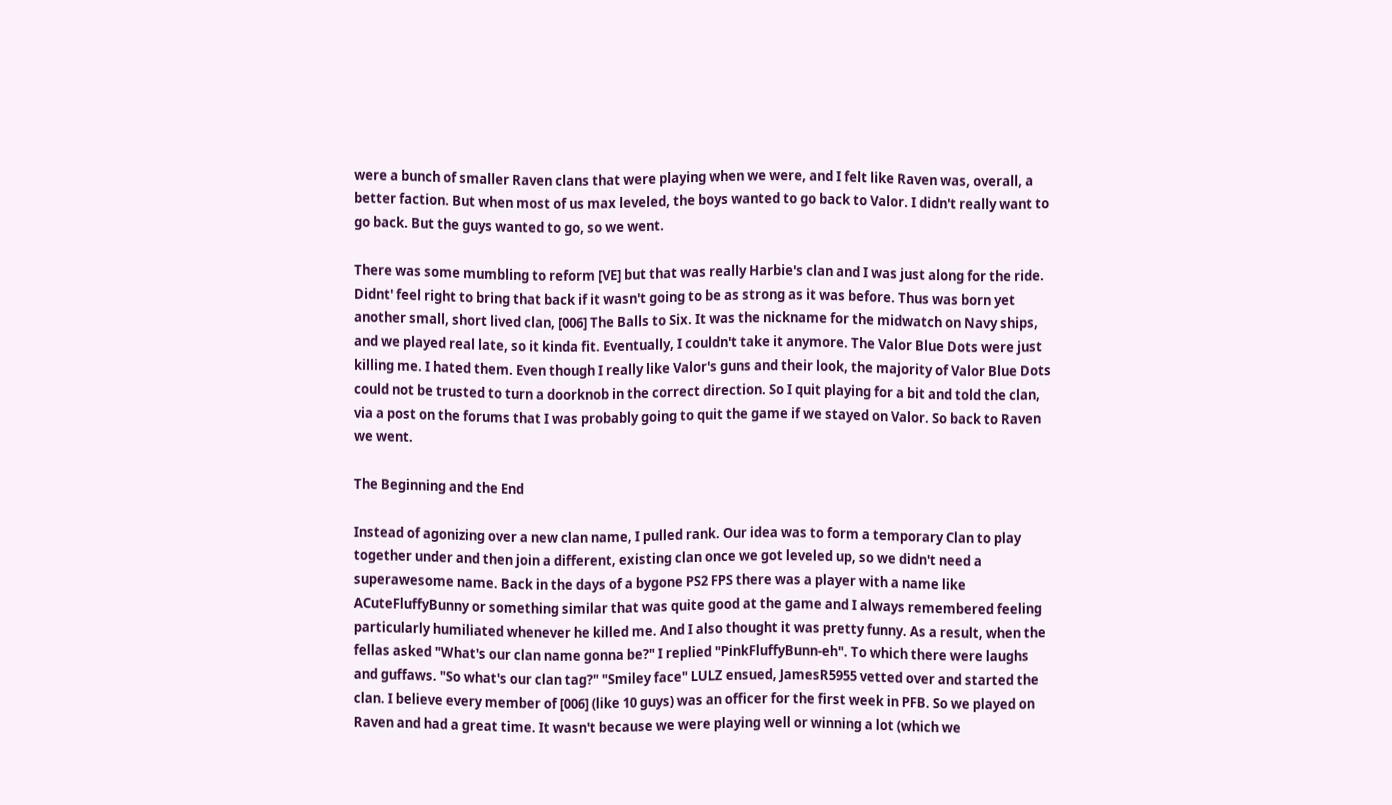were a bunch of smaller Raven clans that were playing when we were, and I felt like Raven was, overall, a better faction. But when most of us max leveled, the boys wanted to go back to Valor. I didn't really want to go back. But the guys wanted to go, so we went.

There was some mumbling to reform [VE] but that was really Harbie's clan and I was just along for the ride. Didnt' feel right to bring that back if it wasn't going to be as strong as it was before. Thus was born yet another small, short lived clan, [006] The Balls to Six. It was the nickname for the midwatch on Navy ships, and we played real late, so it kinda fit. Eventually, I couldn't take it anymore. The Valor Blue Dots were just killing me. I hated them. Even though I really like Valor's guns and their look, the majority of Valor Blue Dots could not be trusted to turn a doorknob in the correct direction. So I quit playing for a bit and told the clan, via a post on the forums that I was probably going to quit the game if we stayed on Valor. So back to Raven we went.

The Beginning and the End

Instead of agonizing over a new clan name, I pulled rank. Our idea was to form a temporary Clan to play together under and then join a different, existing clan once we got leveled up, so we didn't need a superawesome name. Back in the days of a bygone PS2 FPS there was a player with a name like ACuteFluffyBunny or something similar that was quite good at the game and I always remembered feeling particularly humiliated whenever he killed me. And I also thought it was pretty funny. As a result, when the fellas asked "What's our clan name gonna be?" I replied "PinkFluffyBunn-eh". To which there were laughs and guffaws. "So what's our clan tag?" "Smiley face" LULZ ensued, JamesR5955 vetted over and started the clan. I believe every member of [006] (like 10 guys) was an officer for the first week in PFB. So we played on Raven and had a great time. It wasn't because we were playing well or winning a lot (which we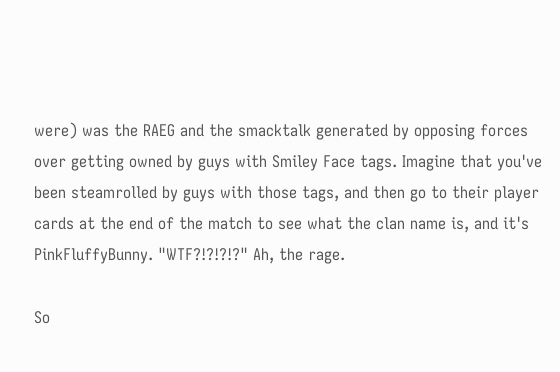were) was the RAEG and the smacktalk generated by opposing forces over getting owned by guys with Smiley Face tags. Imagine that you've been steamrolled by guys with those tags, and then go to their player cards at the end of the match to see what the clan name is, and it's PinkFluffyBunny. "WTF?!?!?!?" Ah, the rage.

So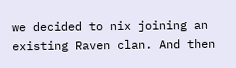we decided to nix joining an existing Raven clan. And then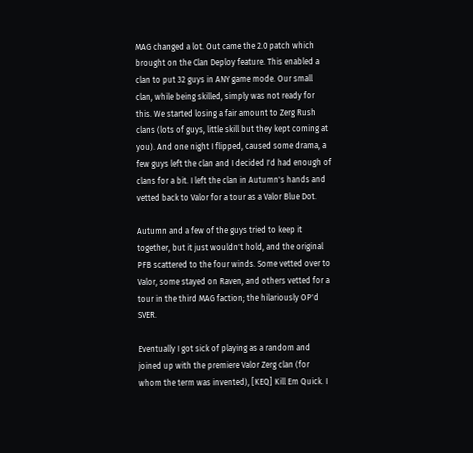MAG changed a lot. Out came the 2.0 patch which brought on the Clan Deploy feature. This enabled a clan to put 32 guys in ANY game mode. Our small clan, while being skilled, simply was not ready for this. We started losing a fair amount to Zerg Rush clans (lots of guys, little skill but they kept coming at you). And one night I flipped, caused some drama, a few guys left the clan and I decided I'd had enough of clans for a bit. I left the clan in Autumn's hands and vetted back to Valor for a tour as a Valor Blue Dot.

Autumn and a few of the guys tried to keep it together, but it just wouldn't hold, and the original PFB scattered to the four winds. Some vetted over to Valor, some stayed on Raven, and others vetted for a tour in the third MAG faction; the hilariously OP'd SVER.

Eventually I got sick of playing as a random and joined up with the premiere Valor Zerg clan (for whom the term was invented), [KEQ] Kill Em Quick. I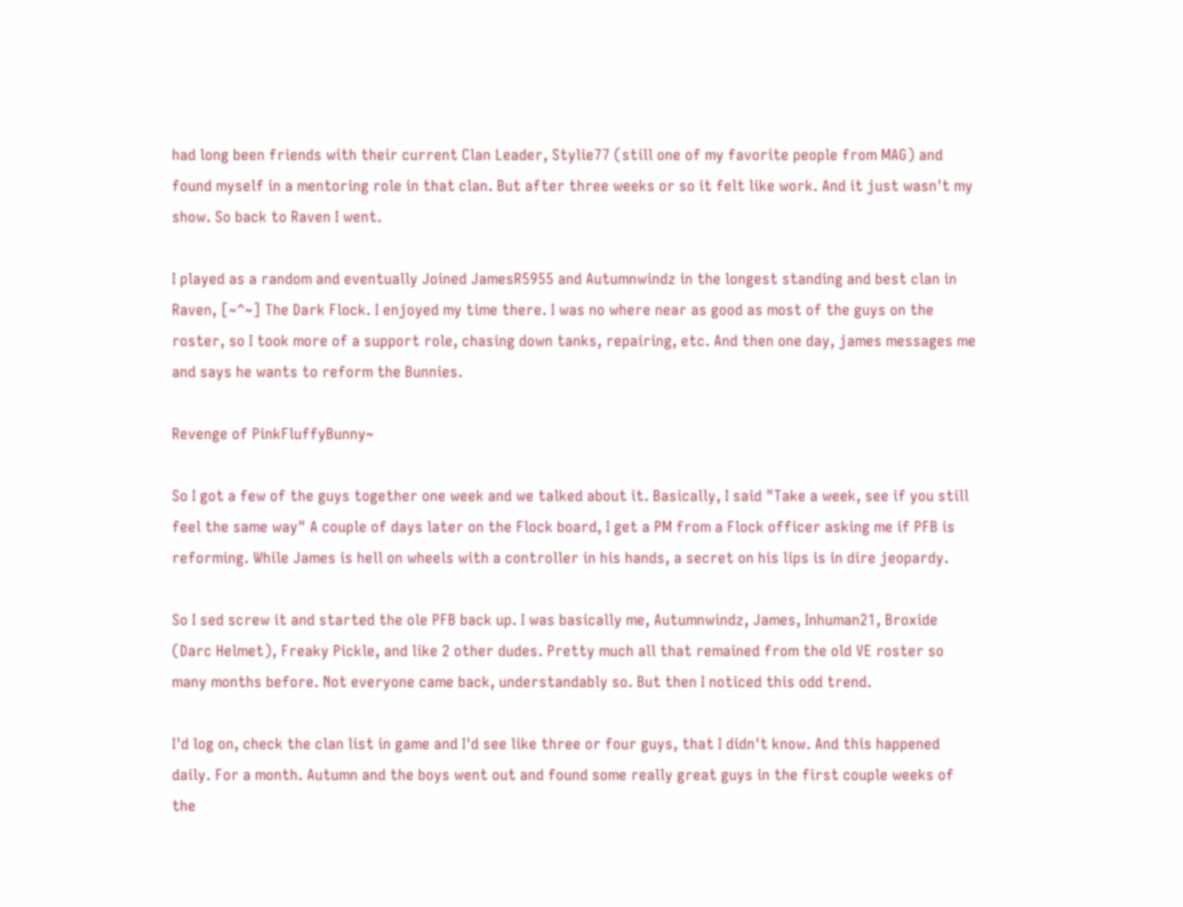had long been friends with their current Clan Leader, Stylie77 (still one of my favorite people from MAG) and found myself in a mentoring role in that clan. But after three weeks or so it felt like work. And it just wasn't my show. So back to Raven I went.

I played as a random and eventually Joined JamesR5955 and Autumnwindz in the longest standing and best clan in Raven, [~^~] The Dark Flock. I enjoyed my time there. I was no where near as good as most of the guys on the roster, so I took more of a support role, chasing down tanks, repairing, etc. And then one day, james messages me and says he wants to reform the Bunnies.

Revenge of PinkFluffyBunny~

So I got a few of the guys together one week and we talked about it. Basically, I said "Take a week, see if you still feel the same way" A couple of days later on the Flock board, I get a PM from a Flock officer asking me if PFB is reforming. While James is hell on wheels with a controller in his hands, a secret on his lips is in dire jeopardy.

So I sed screw it and started the ole PFB back up. I was basically me, Autumnwindz, James, Inhuman21, Broxide (Darc Helmet), Freaky Pickle, and like 2 other dudes. Pretty much all that remained from the old VE roster so many months before. Not everyone came back, understandably so. But then I noticed this odd trend.

I'd log on, check the clan list in game and I'd see like three or four guys, that I didn't know. And this happened daily. For a month. Autumn and the boys went out and found some really great guys in the first couple weeks of the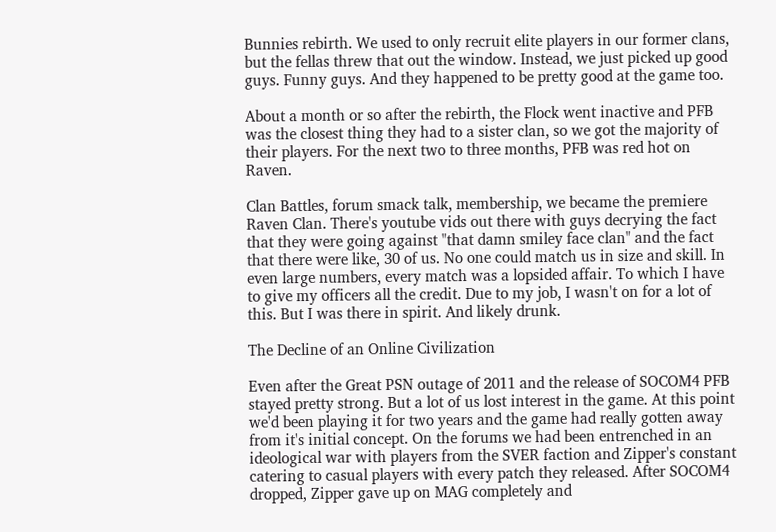Bunnies rebirth. We used to only recruit elite players in our former clans, but the fellas threw that out the window. Instead, we just picked up good guys. Funny guys. And they happened to be pretty good at the game too.

About a month or so after the rebirth, the Flock went inactive and PFB was the closest thing they had to a sister clan, so we got the majority of their players. For the next two to three months, PFB was red hot on Raven.

Clan Battles, forum smack talk, membership, we became the premiere Raven Clan. There's youtube vids out there with guys decrying the fact that they were going against "that damn smiley face clan" and the fact that there were like, 30 of us. No one could match us in size and skill. In even large numbers, every match was a lopsided affair. To which I have to give my officers all the credit. Due to my job, I wasn't on for a lot of this. But I was there in spirit. And likely drunk.

The Decline of an Online Civilization

Even after the Great PSN outage of 2011 and the release of SOCOM4 PFB stayed pretty strong. But a lot of us lost interest in the game. At this point we'd been playing it for two years and the game had really gotten away from it's initial concept. On the forums we had been entrenched in an ideological war with players from the SVER faction and Zipper's constant catering to casual players with every patch they released. After SOCOM4 dropped, Zipper gave up on MAG completely and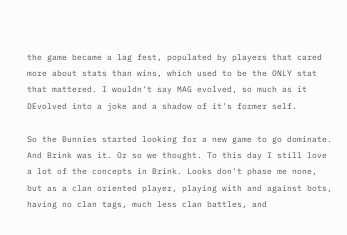the game became a lag fest, populated by players that cared more about stats than wins, which used to be the ONLY stat that mattered. I wouldn't say MAG evolved, so much as it DEvolved into a joke and a shadow of it's former self.

So the Bunnies started looking for a new game to go dominate. And Brink was it. Or so we thought. To this day I still love a lot of the concepts in Brink. Looks don't phase me none, but as a clan oriented player, playing with and against bots, having no clan tags, much less clan battles, and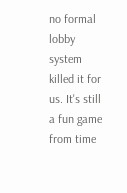no formal lobby system killed it for us. It's still a fun game from time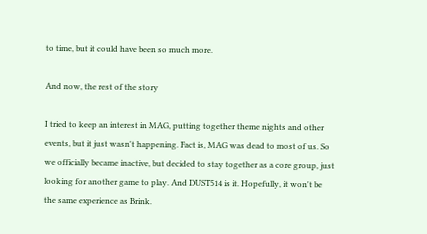to time, but it could have been so much more.

And now, the rest of the story

I tried to keep an interest in MAG, putting together theme nights and other events, but it just wasn't happening. Fact is, MAG was dead to most of us. So we officially became inactive, but decided to stay together as a core group, just looking for another game to play. And DUST514 is it. Hopefully, it won't be the same experience as Brink.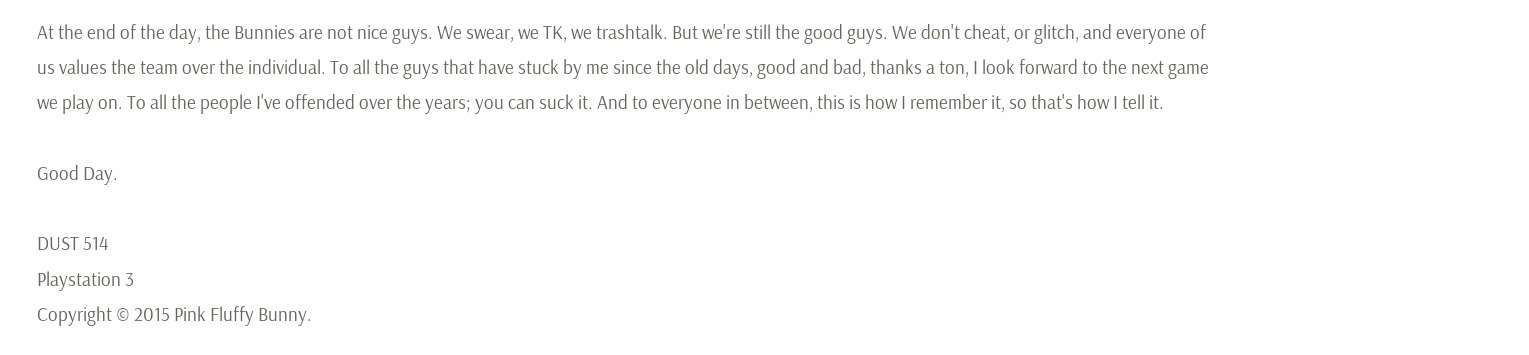At the end of the day, the Bunnies are not nice guys. We swear, we TK, we trashtalk. But we're still the good guys. We don't cheat, or glitch, and everyone of us values the team over the individual. To all the guys that have stuck by me since the old days, good and bad, thanks a ton, I look forward to the next game we play on. To all the people I've offended over the years; you can suck it. And to everyone in between, this is how I remember it, so that's how I tell it.

Good Day.

DUST 514
Playstation 3
Copyright © 2015 Pink Fluffy Bunny.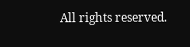All rights reserved.